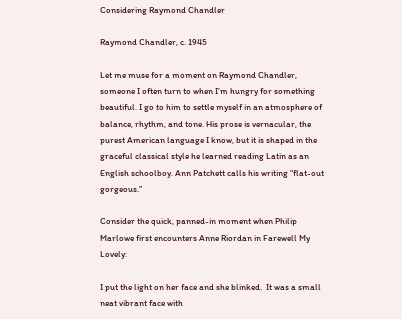Considering Raymond Chandler

Raymond Chandler, c. 1945

Let me muse for a moment on Raymond Chandler, someone I often turn to when I’m hungry for something beautiful. I go to him to settle myself in an atmosphere of balance, rhythm, and tone. His prose is vernacular, the purest American language I know, but it is shaped in the graceful classical style he learned reading Latin as an English schoolboy. Ann Patchett calls his writing “flat-out gorgeous.”

Consider the quick, panned-in moment when Philip Marlowe first encounters Anne Riordan in Farewell My Lovely:

I put the light on her face and she blinked.  It was a small neat vibrant face with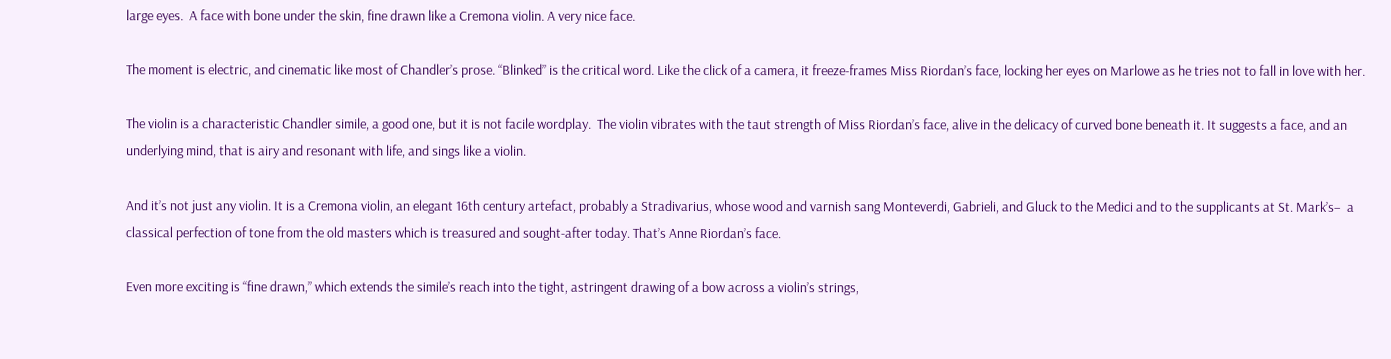large eyes.  A face with bone under the skin, fine drawn like a Cremona violin. A very nice face.

The moment is electric, and cinematic like most of Chandler’s prose. “Blinked” is the critical word. Like the click of a camera, it freeze-frames Miss Riordan’s face, locking her eyes on Marlowe as he tries not to fall in love with her.

The violin is a characteristic Chandler simile, a good one, but it is not facile wordplay.  The violin vibrates with the taut strength of Miss Riordan’s face, alive in the delicacy of curved bone beneath it. It suggests a face, and an underlying mind, that is airy and resonant with life, and sings like a violin.

And it’s not just any violin. It is a Cremona violin, an elegant 16th century artefact, probably a Stradivarius, whose wood and varnish sang Monteverdi, Gabrieli, and Gluck to the Medici and to the supplicants at St. Mark’s–  a classical perfection of tone from the old masters which is treasured and sought-after today. That’s Anne Riordan’s face.

Even more exciting is “fine drawn,” which extends the simile’s reach into the tight, astringent drawing of a bow across a violin’s strings,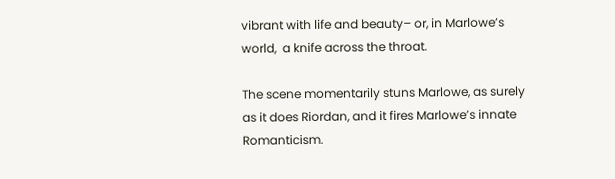vibrant with life and beauty– or, in Marlowe’s world,  a knife across the throat.

The scene momentarily stuns Marlowe, as surely as it does Riordan, and it fires Marlowe’s innate Romanticism.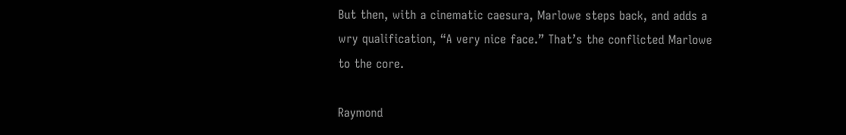But then, with a cinematic caesura, Marlowe steps back, and adds a wry qualification, “A very nice face.” That’s the conflicted Marlowe to the core.

Raymond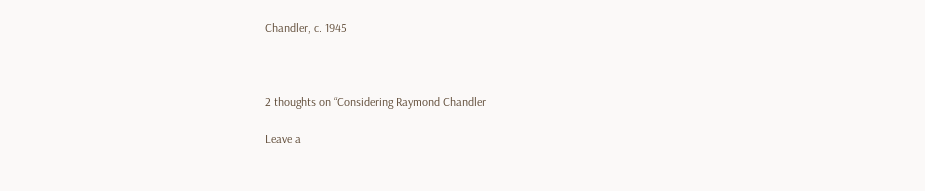Chandler, c. 1945



2 thoughts on “Considering Raymond Chandler

Leave a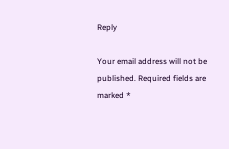Reply

Your email address will not be published. Required fields are marked *